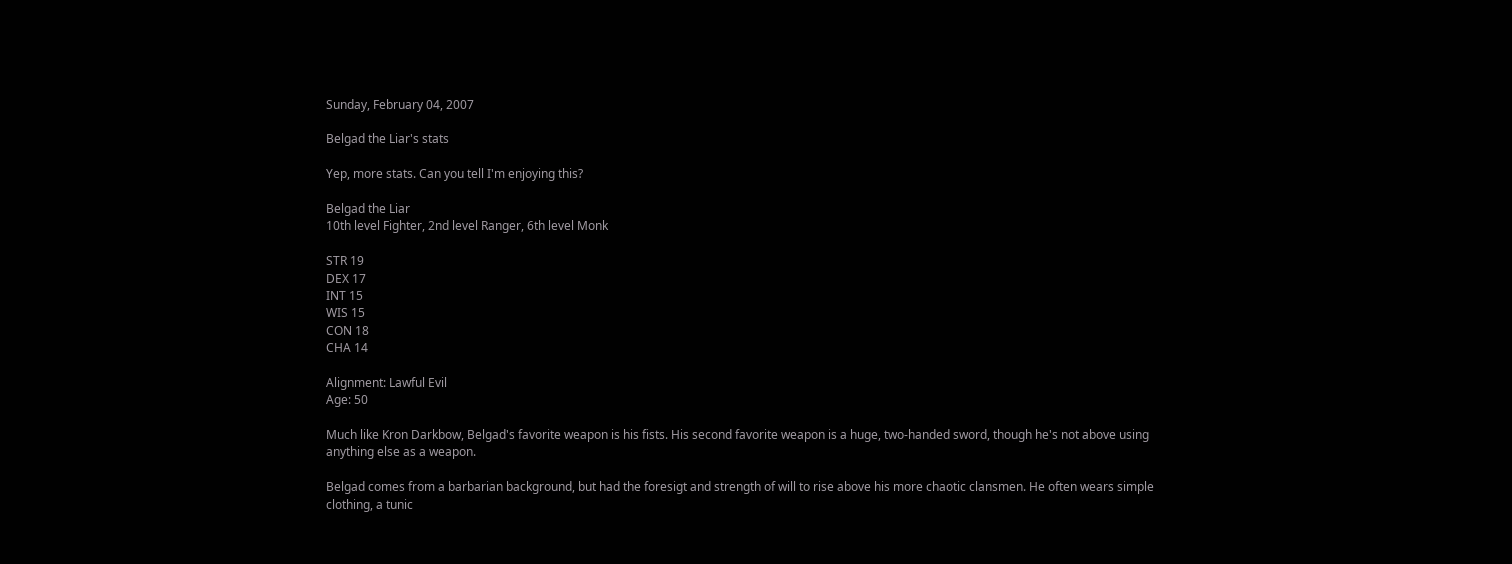Sunday, February 04, 2007

Belgad the Liar's stats

Yep, more stats. Can you tell I'm enjoying this?

Belgad the Liar
10th level Fighter, 2nd level Ranger, 6th level Monk

STR 19
DEX 17
INT 15
WIS 15
CON 18
CHA 14

Alignment: Lawful Evil
Age: 50

Much like Kron Darkbow, Belgad's favorite weapon is his fists. His second favorite weapon is a huge, two-handed sword, though he's not above using anything else as a weapon.

Belgad comes from a barbarian background, but had the foresigt and strength of will to rise above his more chaotic clansmen. He often wears simple clothing, a tunic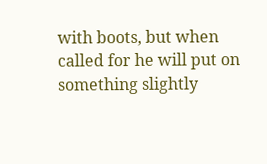with boots, but when called for he will put on something slightly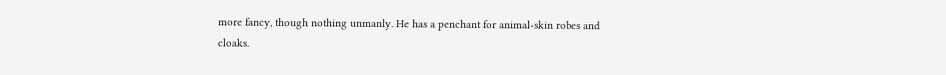more fancy, though nothing unmanly. He has a penchant for animal-skin robes and cloaks.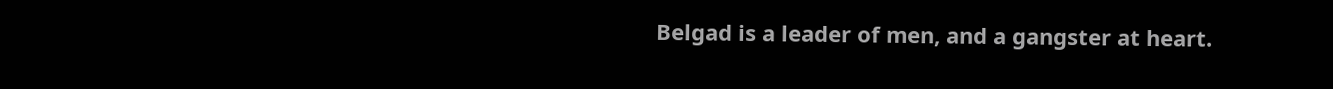Belgad is a leader of men, and a gangster at heart.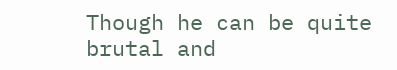Though he can be quite brutal and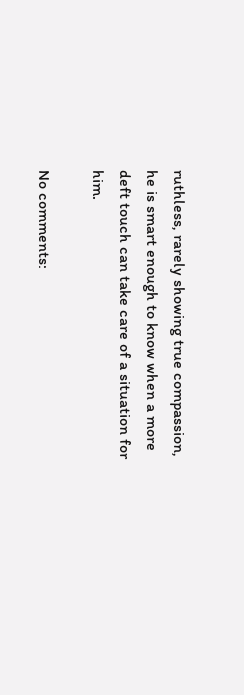ruthless, rarely showing true compassion, he is smart enough to know when a more deft touch can take care of a situation for him.

No comments: